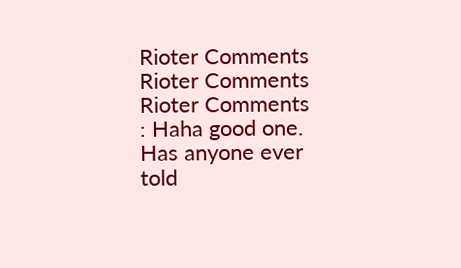Rioter Comments
Rioter Comments
Rioter Comments
: Haha good one. Has anyone ever told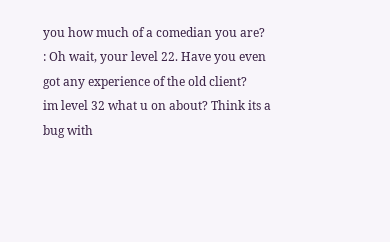you how much of a comedian you are?
: Oh wait, your level 22. Have you even got any experience of the old client?
im level 32 what u on about? Think its a bug with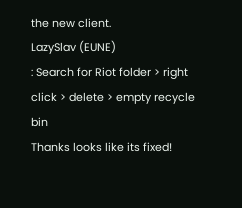the new client.
LazySlav (EUNE)
: Search for Riot folder > right click > delete > empty recycle bin
Thanks looks like its fixed!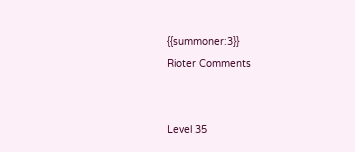{{summoner:3}}
Rioter Comments


Level 35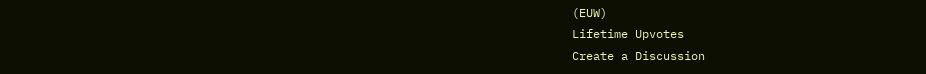(EUW)
Lifetime Upvotes
Create a Discussion